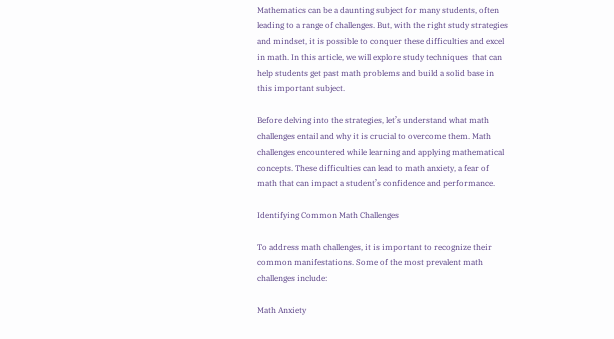Mathematics can be a daunting subject for many students, often leading to a range of challenges. But, with the right study strategies and mindset, it is possible to conquer these difficulties and excel in math. In this article, we will explore study techniques  that can help students get past math problems and build a solid base in this important subject.

Before delving into the strategies, let’s understand what math challenges entail and why it is crucial to overcome them. Math challenges encountered while learning and applying mathematical concepts. These difficulties can lead to math anxiety, a fear of math that can impact a student’s confidence and performance.

Identifying Common Math Challenges

To address math challenges, it is important to recognize their common manifestations. Some of the most prevalent math challenges include:

Math Anxiety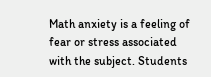Math anxiety is a feeling of fear or stress associated with the subject. Students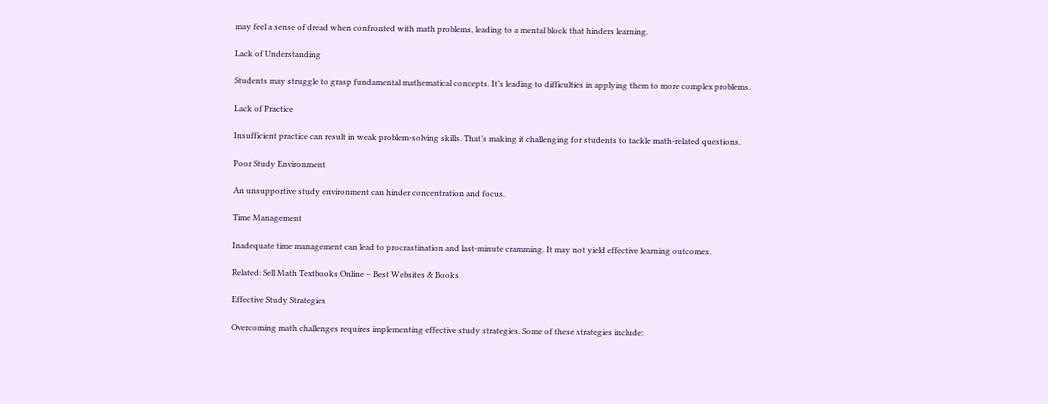may feel a sense of dread when confronted with math problems, leading to a mental block that hinders learning.

Lack of Understanding

Students may struggle to grasp fundamental mathematical concepts. It’s leading to difficulties in applying them to more complex problems.

Lack of Practice

Insufficient practice can result in weak problem-solving skills. That’s making it challenging for students to tackle math-related questions.

Poor Study Environment

An unsupportive study environment can hinder concentration and focus.

Time Management

Inadequate time management can lead to procrastination and last-minute cramming. It may not yield effective learning outcomes.

Related: Sell Math Textbooks Online – Best Websites & Books

Effective Study Strategies

Overcoming math challenges requires implementing effective study strategies. Some of these strategies include: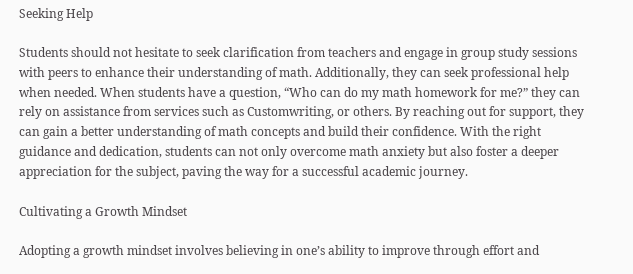Seeking Help

Students should not hesitate to seek clarification from teachers and engage in group study sessions with peers to enhance their understanding of math. Additionally, they can seek professional help when needed. When students have a question, “Who can do my math homework for me?” they can rely on assistance from services such as Customwriting, or others. By reaching out for support, they can gain a better understanding of math concepts and build their confidence. With the right guidance and dedication, students can not only overcome math anxiety but also foster a deeper appreciation for the subject, paving the way for a successful academic journey.

Cultivating a Growth Mindset

Adopting a growth mindset involves believing in one’s ability to improve through effort and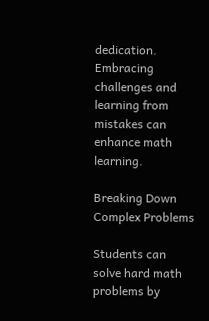dedication. Embracing challenges and learning from mistakes can enhance math learning.

Breaking Down Complex Problems

Students can solve hard math problems by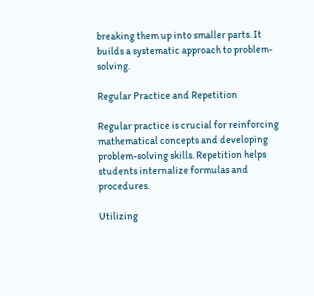breaking them up into smaller parts. It builds a systematic approach to problem-solving.

Regular Practice and Repetition

Regular practice is crucial for reinforcing mathematical concepts and developing problem-solving skills. Repetition helps students internalize formulas and procedures.

Utilizing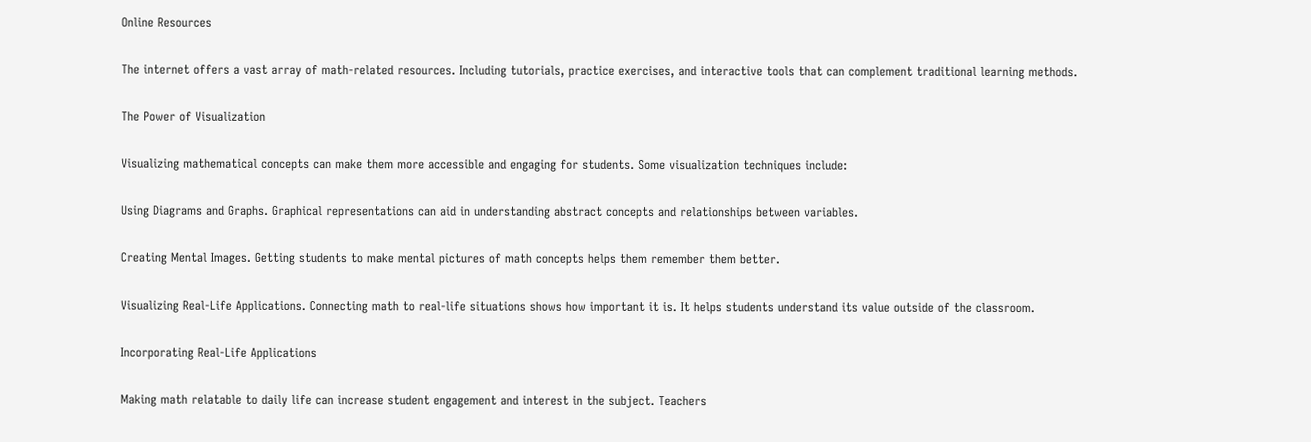Online Resources

The internet offers a vast array of math-related resources. Including tutorials, practice exercises, and interactive tools that can complement traditional learning methods.

The Power of Visualization

Visualizing mathematical concepts can make them more accessible and engaging for students. Some visualization techniques include:

Using Diagrams and Graphs. Graphical representations can aid in understanding abstract concepts and relationships between variables.

Creating Mental Images. Getting students to make mental pictures of math concepts helps them remember them better.

Visualizing Real-Life Applications. Connecting math to real-life situations shows how important it is. It helps students understand its value outside of the classroom.

Incorporating Real-Life Applications

Making math relatable to daily life can increase student engagement and interest in the subject. Teachers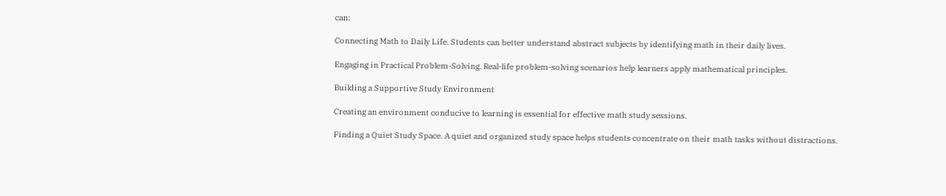can:

Connecting Math to Daily Life. Students can better understand abstract subjects by identifying math in their daily lives.

Engaging in Practical Problem-Solving. Real-life problem-solving scenarios help learners apply mathematical principles.

Building a Supportive Study Environment

Creating an environment conducive to learning is essential for effective math study sessions.

Finding a Quiet Study Space. A quiet and organized study space helps students concentrate on their math tasks without distractions.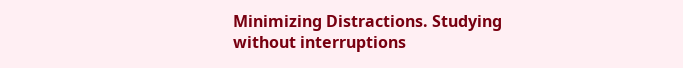Minimizing Distractions. Studying without interruptions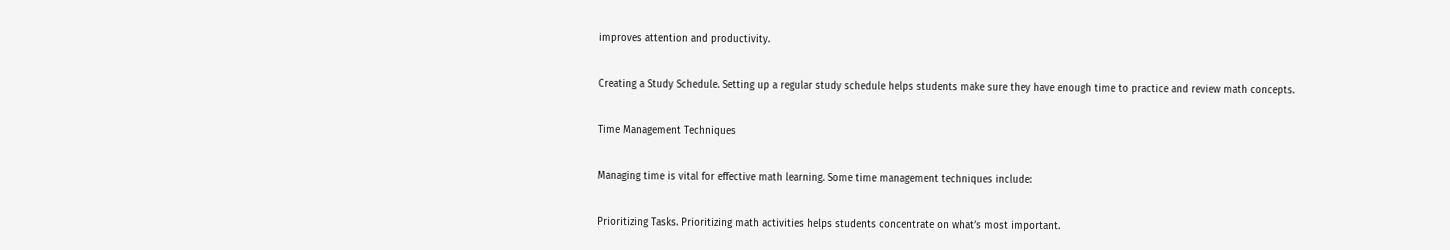improves attention and productivity.

Creating a Study Schedule. Setting up a regular study schedule helps students make sure they have enough time to practice and review math concepts.

Time Management Techniques

Managing time is vital for effective math learning. Some time management techniques include:

Prioritizing Tasks. Prioritizing math activities helps students concentrate on what’s most important.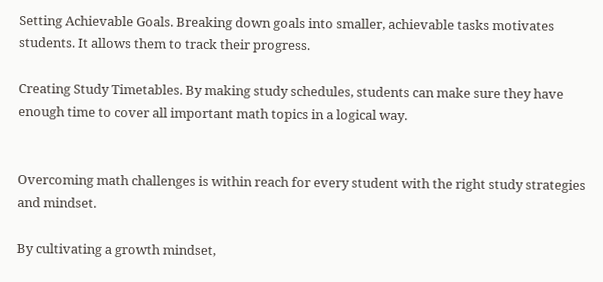Setting Achievable Goals. Breaking down goals into smaller, achievable tasks motivates students. It allows them to track their progress.

Creating Study Timetables. By making study schedules, students can make sure they have enough time to cover all important math topics in a logical way.


Overcoming math challenges is within reach for every student with the right study strategies and mindset.

By cultivating a growth mindset,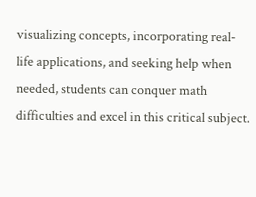visualizing concepts, incorporating real-life applications, and seeking help when needed, students can conquer math difficulties and excel in this critical subject.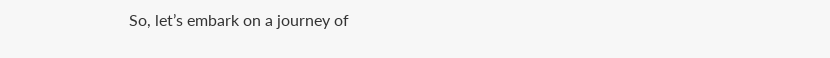So, let’s embark on a journey of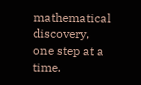mathematical discovery, one step at a time.